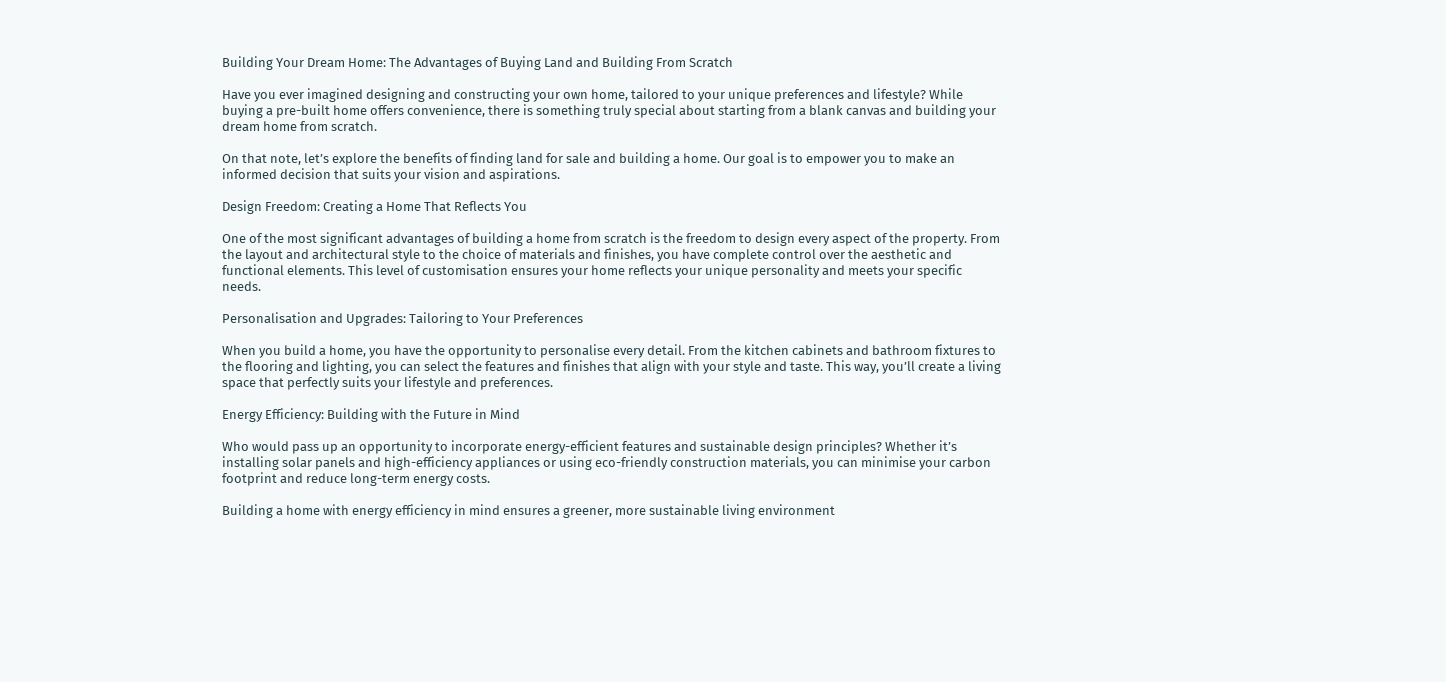Building Your Dream Home: The Advantages of Buying Land and Building From Scratch

Have you ever imagined designing and constructing your own home, tailored to your unique preferences and lifestyle? While buying a pre-built home offers convenience, there is something truly special about starting from a blank canvas and building your dream home from scratch.

On that note, let’s explore the benefits of finding land for sale and building a home. Our goal is to empower you to make an informed decision that suits your vision and aspirations.

Design Freedom: Creating a Home That Reflects You

One of the most significant advantages of building a home from scratch is the freedom to design every aspect of the property. From the layout and architectural style to the choice of materials and finishes, you have complete control over the aesthetic and functional elements. This level of customisation ensures your home reflects your unique personality and meets your specific needs.

Personalisation and Upgrades: Tailoring to Your Preferences

When you build a home, you have the opportunity to personalise every detail. From the kitchen cabinets and bathroom fixtures to the flooring and lighting, you can select the features and finishes that align with your style and taste. This way, you’ll create a living space that perfectly suits your lifestyle and preferences.

Energy Efficiency: Building with the Future in Mind

Who would pass up an opportunity to incorporate energy-efficient features and sustainable design principles? Whether it’s installing solar panels and high-efficiency appliances or using eco-friendly construction materials, you can minimise your carbon footprint and reduce long-term energy costs.

Building a home with energy efficiency in mind ensures a greener, more sustainable living environment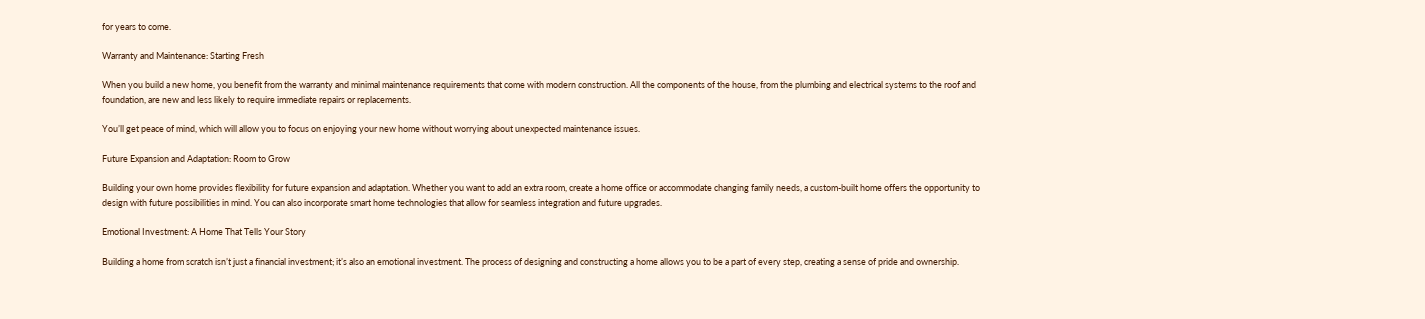for years to come.

Warranty and Maintenance: Starting Fresh

When you build a new home, you benefit from the warranty and minimal maintenance requirements that come with modern construction. All the components of the house, from the plumbing and electrical systems to the roof and foundation, are new and less likely to require immediate repairs or replacements.

You’ll get peace of mind, which will allow you to focus on enjoying your new home without worrying about unexpected maintenance issues.

Future Expansion and Adaptation: Room to Grow

Building your own home provides flexibility for future expansion and adaptation. Whether you want to add an extra room, create a home office or accommodate changing family needs, a custom-built home offers the opportunity to design with future possibilities in mind. You can also incorporate smart home technologies that allow for seamless integration and future upgrades.

Emotional Investment: A Home That Tells Your Story

Building a home from scratch isn’t just a financial investment; it’s also an emotional investment. The process of designing and constructing a home allows you to be a part of every step, creating a sense of pride and ownership.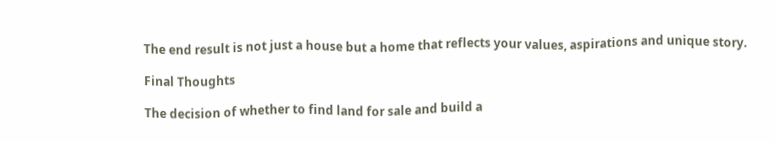The end result is not just a house but a home that reflects your values, aspirations and unique story.

Final Thoughts

The decision of whether to find land for sale and build a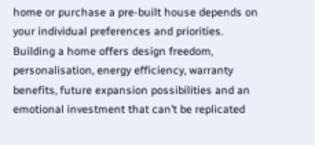home or purchase a pre-built house depends on your individual preferences and priorities. Building a home offers design freedom, personalisation, energy efficiency, warranty benefits, future expansion possibilities and an emotional investment that can’t be replicated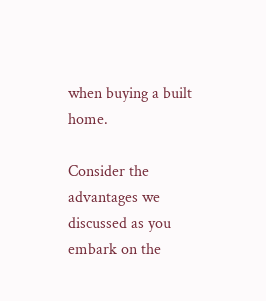when buying a built home.

Consider the advantages we discussed as you embark on the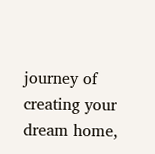journey of creating your dream home,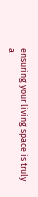ensuring your living space is truly a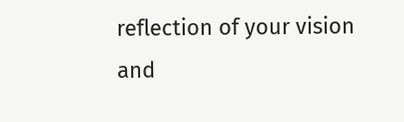reflection of your vision and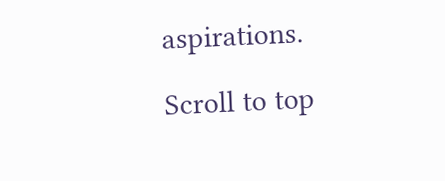aspirations.

Scroll to top